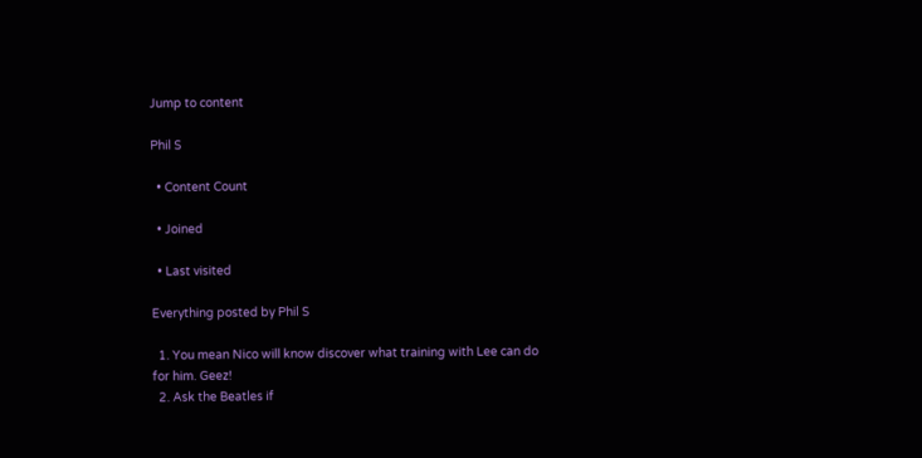Jump to content

Phil S

  • Content Count

  • Joined

  • Last visited

Everything posted by Phil S

  1. You mean Nico will know discover what training with Lee can do for him. Geez!
  2. Ask the Beatles if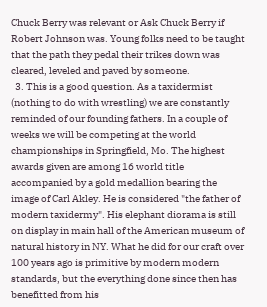Chuck Berry was relevant or Ask Chuck Berry if Robert Johnson was. Young folks need to be taught that the path they pedal their trikes down was cleared, leveled and paved by someone.
  3. This is a good question. As a taxidermist (nothing to do with wrestling) we are constantly reminded of our founding fathers. In a couple of weeks we will be competing at the world championships in Springfield, Mo. The highest awards given are among 16 world title accompanied by a gold medallion bearing the image of Carl Akley. He is considered "the father of modern taxidermy". His elephant diorama is still on display in main hall of the American museum of natural history in NY. What he did for our craft over 100 years ago is primitive by modern modern standards, but the everything done since then has benefitted from his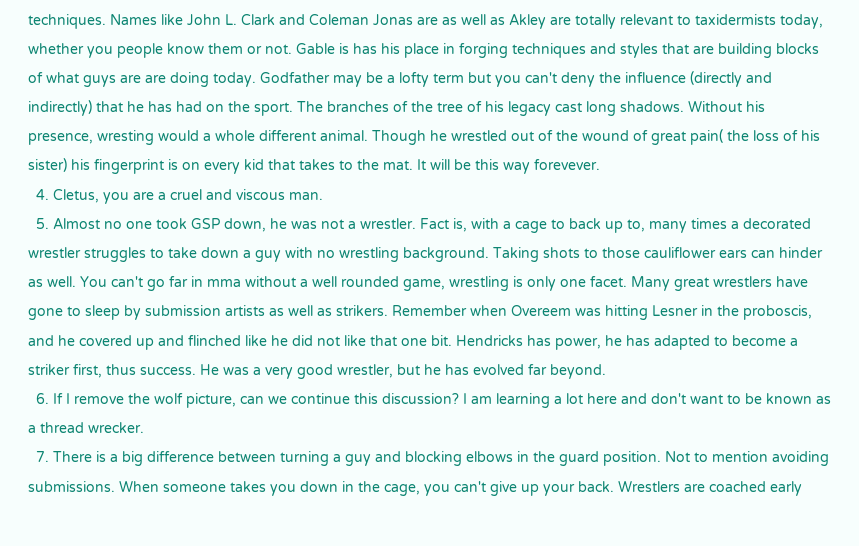techniques. Names like John L. Clark and Coleman Jonas are as well as Akley are totally relevant to taxidermists today, whether you people know them or not. Gable is has his place in forging techniques and styles that are building blocks of what guys are are doing today. Godfather may be a lofty term but you can't deny the influence (directly and indirectly) that he has had on the sport. The branches of the tree of his legacy cast long shadows. Without his presence, wresting would a whole different animal. Though he wrestled out of the wound of great pain( the loss of his sister) his fingerprint is on every kid that takes to the mat. It will be this way forevever.
  4. Cletus, you are a cruel and viscous man.
  5. Almost no one took GSP down, he was not a wrestler. Fact is, with a cage to back up to, many times a decorated wrestler struggles to take down a guy with no wrestling background. Taking shots to those cauliflower ears can hinder as well. You can't go far in mma without a well rounded game, wrestling is only one facet. Many great wrestlers have gone to sleep by submission artists as well as strikers. Remember when Overeem was hitting Lesner in the proboscis, and he covered up and flinched like he did not like that one bit. Hendricks has power, he has adapted to become a striker first, thus success. He was a very good wrestler, but he has evolved far beyond.
  6. If I remove the wolf picture, can we continue this discussion? I am learning a lot here and don't want to be known as a thread wrecker.
  7. There is a big difference between turning a guy and blocking elbows in the guard position. Not to mention avoiding submissions. When someone takes you down in the cage, you can't give up your back. Wrestlers are coached early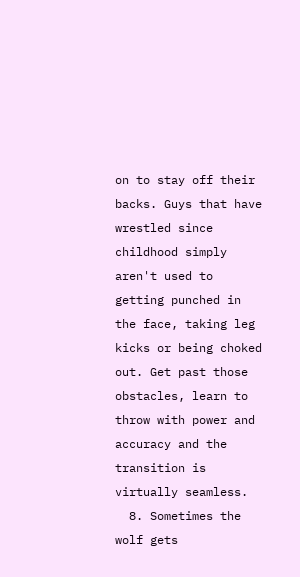on to stay off their backs. Guys that have wrestled since childhood simply aren't used to getting punched in the face, taking leg kicks or being choked out. Get past those obstacles, learn to throw with power and accuracy and the transition is virtually seamless.
  8. Sometimes the wolf gets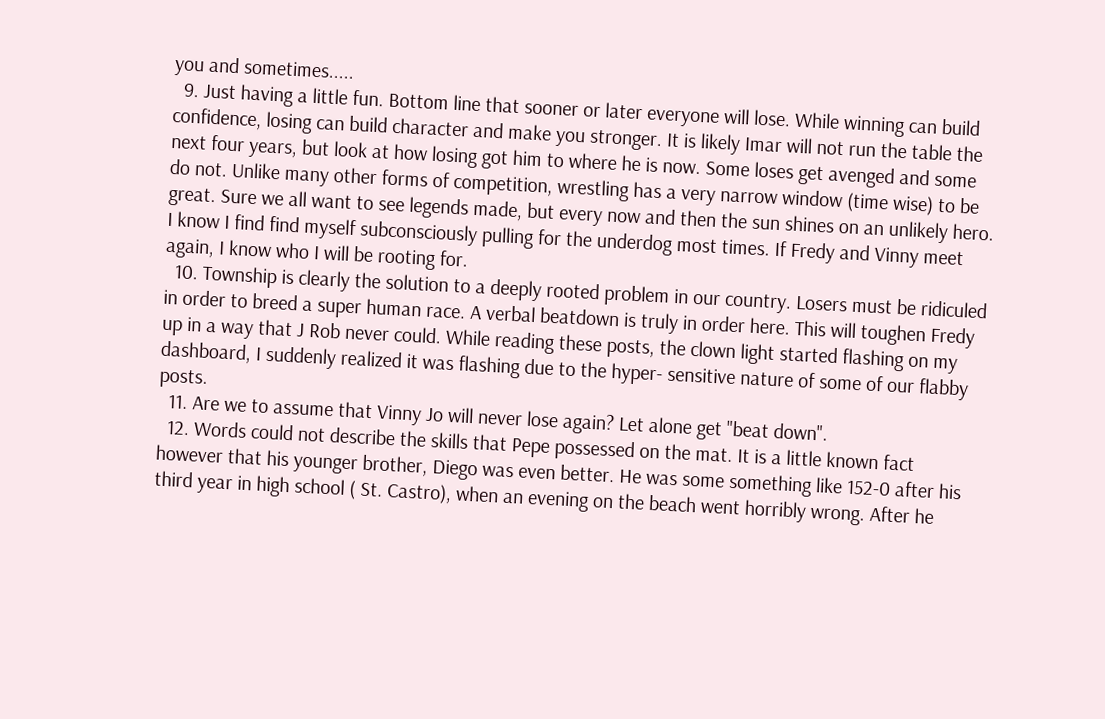you and sometimes.....
  9. Just having a little fun. Bottom line that sooner or later everyone will lose. While winning can build confidence, losing can build character and make you stronger. It is likely Imar will not run the table the next four years, but look at how losing got him to where he is now. Some loses get avenged and some do not. Unlike many other forms of competition, wrestling has a very narrow window (time wise) to be great. Sure we all want to see legends made, but every now and then the sun shines on an unlikely hero. I know I find find myself subconsciously pulling for the underdog most times. If Fredy and Vinny meet again, I know who I will be rooting for.
  10. Township is clearly the solution to a deeply rooted problem in our country. Losers must be ridiculed in order to breed a super human race. A verbal beatdown is truly in order here. This will toughen Fredy up in a way that J Rob never could. While reading these posts, the clown light started flashing on my dashboard, I suddenly realized it was flashing due to the hyper- sensitive nature of some of our flabby posts.
  11. Are we to assume that Vinny Jo will never lose again? Let alone get "beat down".
  12. Words could not describe the skills that Pepe possessed on the mat. It is a little known fact however that his younger brother, Diego was even better. He was some something like 152-0 after his third year in high school ( St. Castro), when an evening on the beach went horribly wrong. After he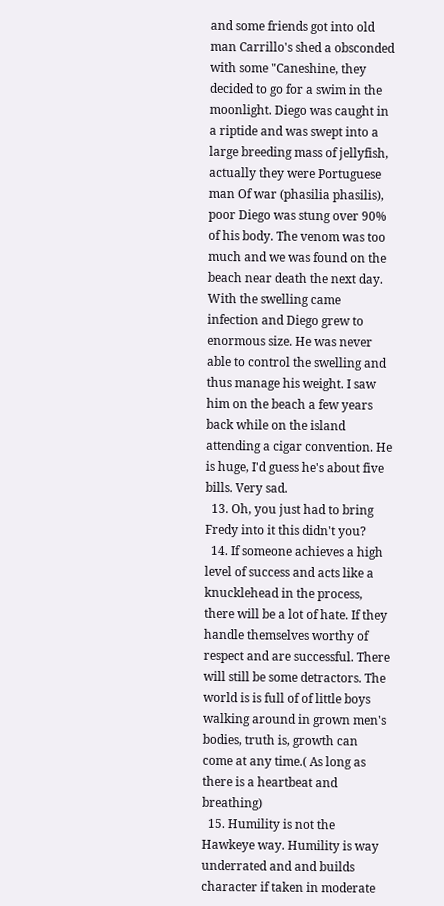and some friends got into old man Carrillo's shed a obsconded with some "Caneshine, they decided to go for a swim in the moonlight. Diego was caught in a riptide and was swept into a large breeding mass of jellyfish, actually they were Portuguese man Of war (phasilia phasilis), poor Diego was stung over 90% of his body. The venom was too much and we was found on the beach near death the next day. With the swelling came infection and Diego grew to enormous size. He was never able to control the swelling and thus manage his weight. I saw him on the beach a few years back while on the island attending a cigar convention. He is huge, I'd guess he's about five bills. Very sad.
  13. Oh, you just had to bring Fredy into it this didn't you?
  14. If someone achieves a high level of success and acts like a knucklehead in the process, there will be a lot of hate. If they handle themselves worthy of respect and are successful. There will still be some detractors. The world is is full of of little boys walking around in grown men's bodies, truth is, growth can come at any time.( As long as there is a heartbeat and breathing)
  15. Humility is not the Hawkeye way. Humility is way underrated and and builds character if taken in moderate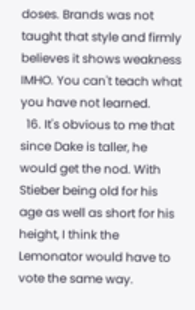doses. Brands was not taught that style and firmly believes it shows weakness IMHO. You can't teach what you have not learned.
  16. It's obvious to me that since Dake is taller, he would get the nod. With Stieber being old for his age as well as short for his height, I think the Lemonator would have to vote the same way.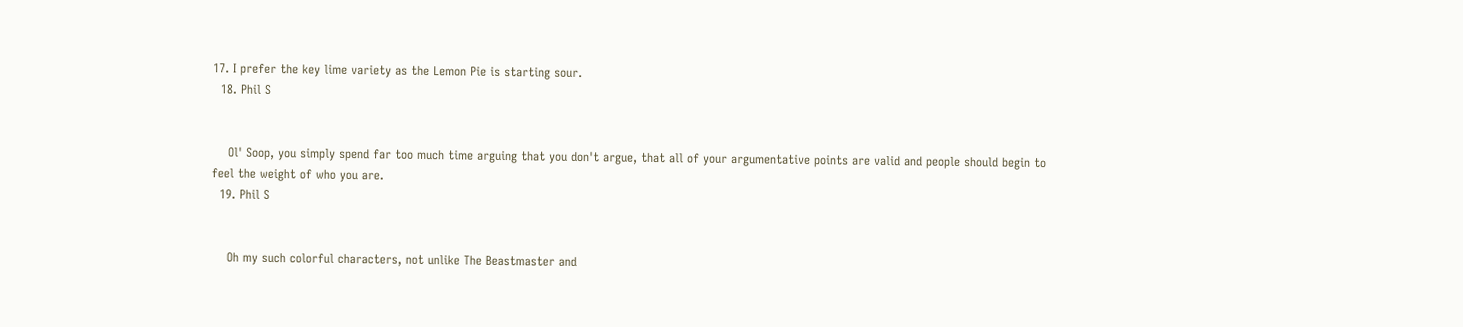17. I prefer the key lime variety as the Lemon Pie is starting sour.
  18. Phil S


    Ol' Soop, you simply spend far too much time arguing that you don't argue, that all of your argumentative points are valid and people should begin to feel the weight of who you are.
  19. Phil S


    Oh my such colorful characters, not unlike The Beastmaster and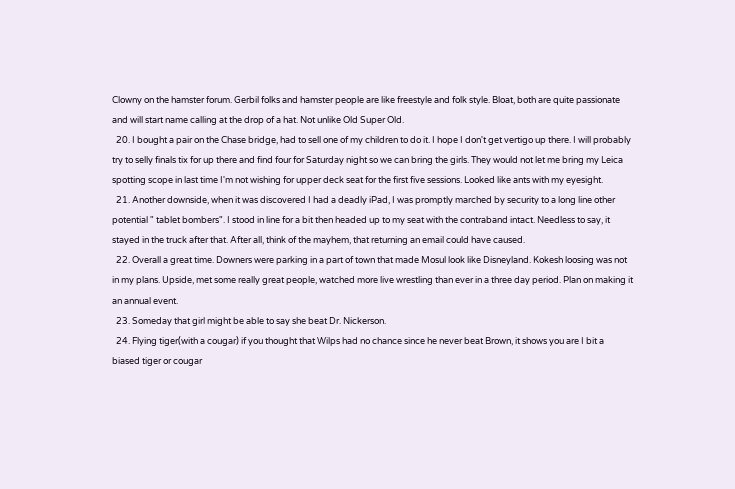Clowny on the hamster forum. Gerbil folks and hamster people are like freestyle and folk style. Bloat, both are quite passionate and will start name calling at the drop of a hat. Not unlike Old Super Old.
  20. I bought a pair on the Chase bridge, had to sell one of my children to do it. I hope I don't get vertigo up there. I will probably try to selly finals tix for up there and find four for Saturday night so we can bring the girls. They would not let me bring my Leica spotting scope in last time I'm not wishing for upper deck seat for the first five sessions. Looked like ants with my eyesight.
  21. Another downside, when it was discovered I had a deadly iPad, I was promptly marched by security to a long line other potential " tablet bombers". I stood in line for a bit then headed up to my seat with the contraband intact. Needless to say, it stayed in the truck after that. After all, think of the mayhem, that returning an email could have caused.
  22. Overall a great time. Downers were parking in a part of town that made Mosul look like Disneyland. Kokesh loosing was not in my plans. Upside, met some really great people, watched more live wrestling than ever in a three day period. Plan on making it an annual event.
  23. Someday that girl might be able to say she beat Dr. Nickerson.
  24. Flying tiger(with a cougar) if you thought that Wilps had no chance since he never beat Brown, it shows you are I bit a biased tiger or cougar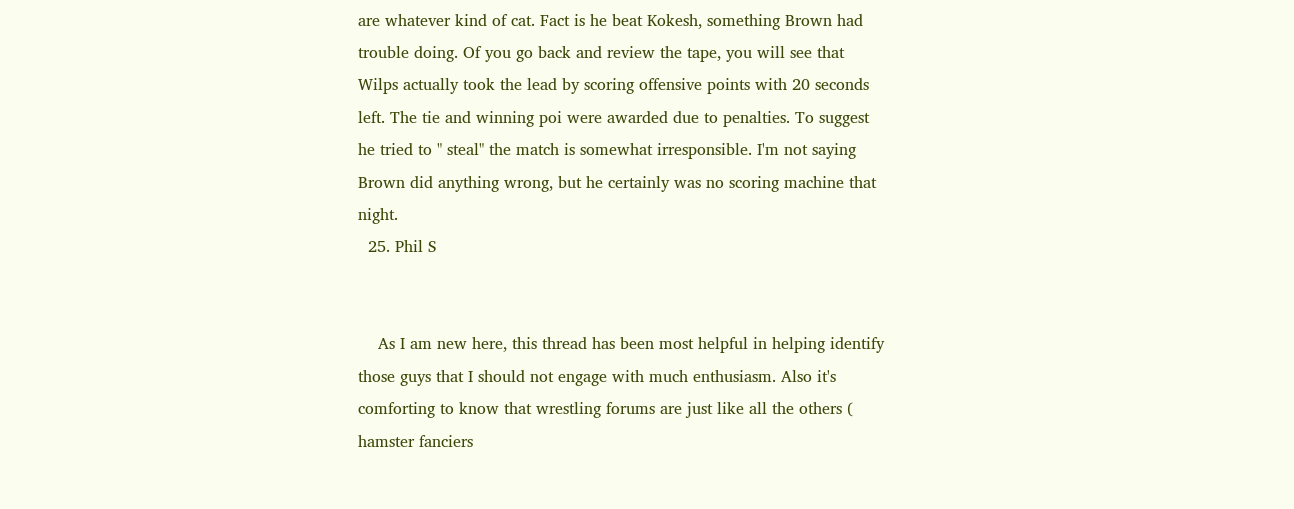are whatever kind of cat. Fact is he beat Kokesh, something Brown had trouble doing. Of you go back and review the tape, you will see that Wilps actually took the lead by scoring offensive points with 20 seconds left. The tie and winning poi were awarded due to penalties. To suggest he tried to " steal" the match is somewhat irresponsible. I'm not saying Brown did anything wrong, but he certainly was no scoring machine that night.
  25. Phil S


    As I am new here, this thread has been most helpful in helping identify those guys that I should not engage with much enthusiasm. Also it's comforting to know that wrestling forums are just like all the others ( hamster fanciers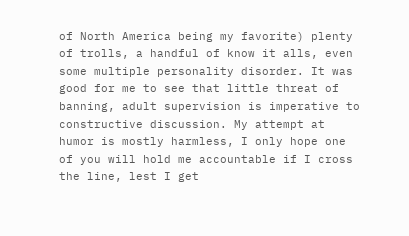of North America being my favorite) plenty of trolls, a handful of know it alls, even some multiple personality disorder. It was good for me to see that little threat of banning, adult supervision is imperative to constructive discussion. My attempt at humor is mostly harmless, I only hope one of you will hold me accountable if I cross the line, lest I get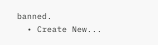banned.
  • Create New...